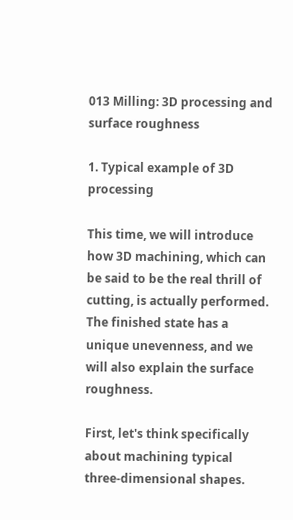013 Milling: 3D processing and surface roughness

1. Typical example of 3D processing

This time, we will introduce how 3D machining, which can be said to be the real thrill of cutting, is actually performed.
The finished state has a unique unevenness, and we will also explain the surface roughness.

First, let's think specifically about machining typical three-dimensional shapes.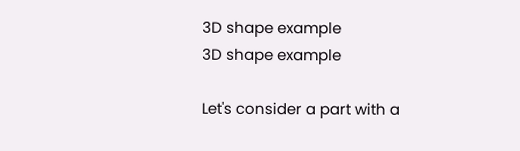3D shape example
3D shape example

Let's consider a part with a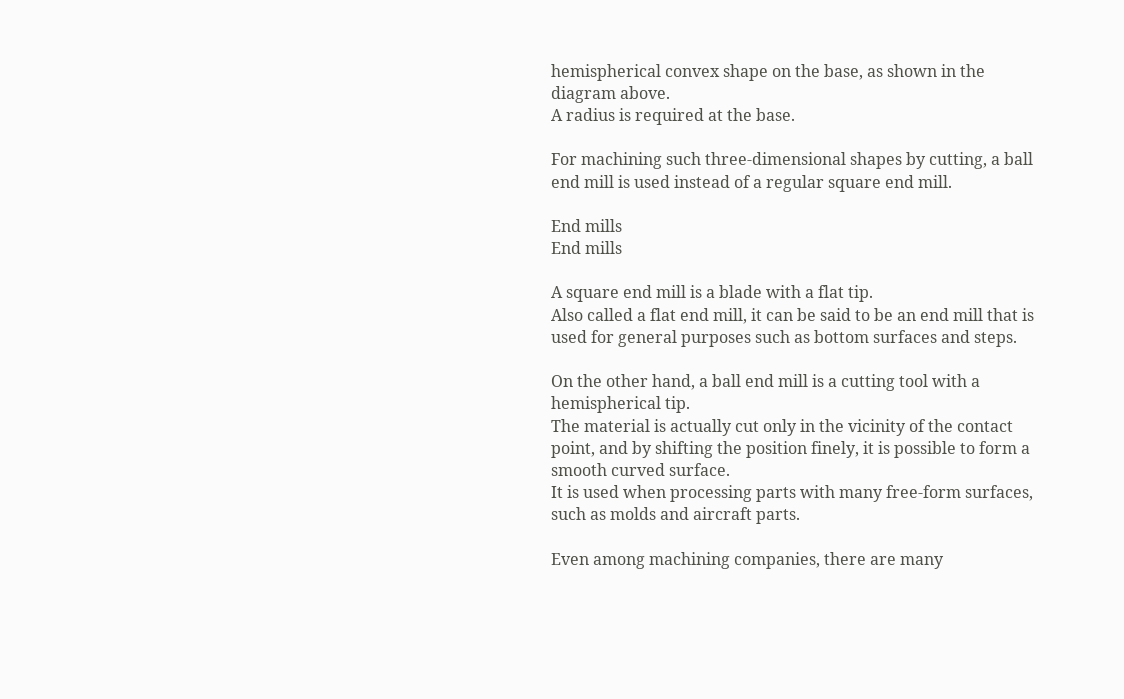hemispherical convex shape on the base, as shown in the diagram above.
A radius is required at the base.

For machining such three-dimensional shapes by cutting, a ball end mill is used instead of a regular square end mill.

End mills
End mills

A square end mill is a blade with a flat tip.
Also called a flat end mill, it can be said to be an end mill that is used for general purposes such as bottom surfaces and steps.

On the other hand, a ball end mill is a cutting tool with a hemispherical tip.
The material is actually cut only in the vicinity of the contact point, and by shifting the position finely, it is possible to form a smooth curved surface.
It is used when processing parts with many free-form surfaces, such as molds and aircraft parts.

Even among machining companies, there are many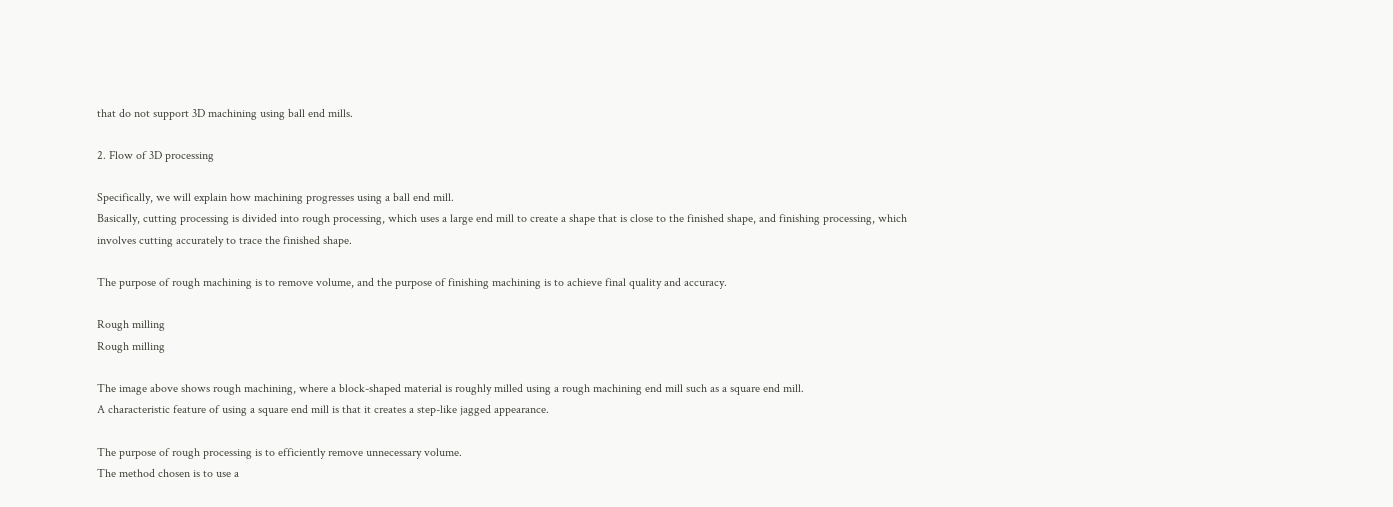that do not support 3D machining using ball end mills.

2. Flow of 3D processing

Specifically, we will explain how machining progresses using a ball end mill.
Basically, cutting processing is divided into rough processing, which uses a large end mill to create a shape that is close to the finished shape, and finishing processing, which involves cutting accurately to trace the finished shape.

The purpose of rough machining is to remove volume, and the purpose of finishing machining is to achieve final quality and accuracy.

Rough milling
Rough milling

The image above shows rough machining, where a block-shaped material is roughly milled using a rough machining end mill such as a square end mill.
A characteristic feature of using a square end mill is that it creates a step-like jagged appearance.

The purpose of rough processing is to efficiently remove unnecessary volume.
The method chosen is to use a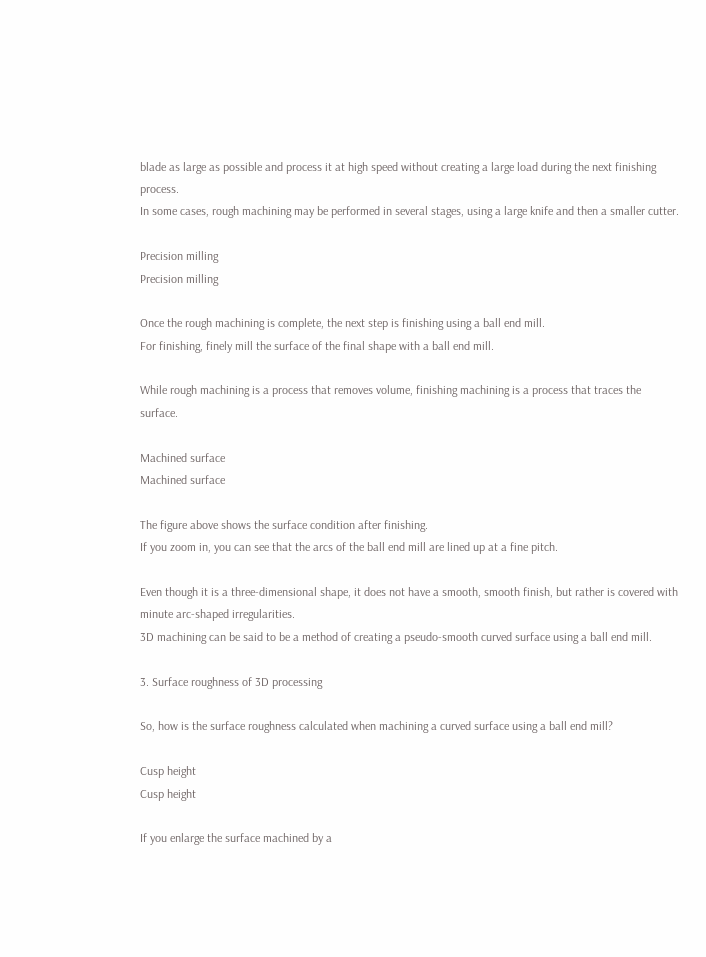blade as large as possible and process it at high speed without creating a large load during the next finishing process.
In some cases, rough machining may be performed in several stages, using a large knife and then a smaller cutter.

Precision milling
Precision milling

Once the rough machining is complete, the next step is finishing using a ball end mill.
For finishing, finely mill the surface of the final shape with a ball end mill.

While rough machining is a process that removes volume, finishing machining is a process that traces the surface.

Machined surface
Machined surface

The figure above shows the surface condition after finishing.
If you zoom in, you can see that the arcs of the ball end mill are lined up at a fine pitch.

Even though it is a three-dimensional shape, it does not have a smooth, smooth finish, but rather is covered with minute arc-shaped irregularities.
3D machining can be said to be a method of creating a pseudo-smooth curved surface using a ball end mill.

3. Surface roughness of 3D processing

So, how is the surface roughness calculated when machining a curved surface using a ball end mill?

Cusp height
Cusp height

If you enlarge the surface machined by a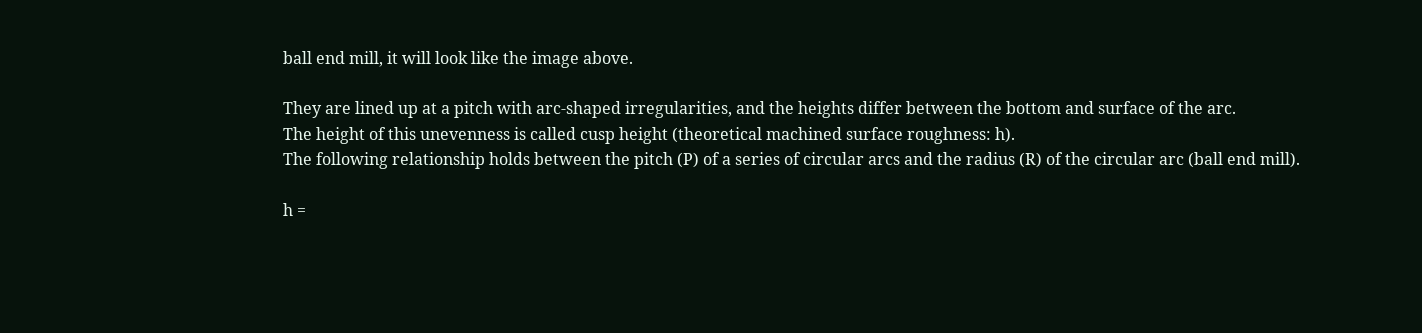ball end mill, it will look like the image above.

They are lined up at a pitch with arc-shaped irregularities, and the heights differ between the bottom and surface of the arc.
The height of this unevenness is called cusp height (theoretical machined surface roughness: h).
The following relationship holds between the pitch (P) of a series of circular arcs and the radius (R) of the circular arc (ball end mill).

h =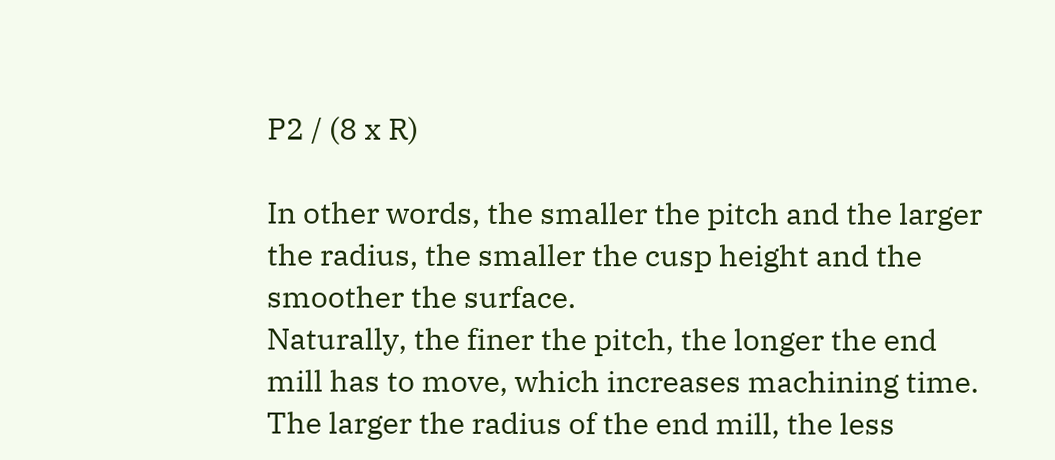P2 / (8 x R)

In other words, the smaller the pitch and the larger the radius, the smaller the cusp height and the smoother the surface.
Naturally, the finer the pitch, the longer the end mill has to move, which increases machining time.
The larger the radius of the end mill, the less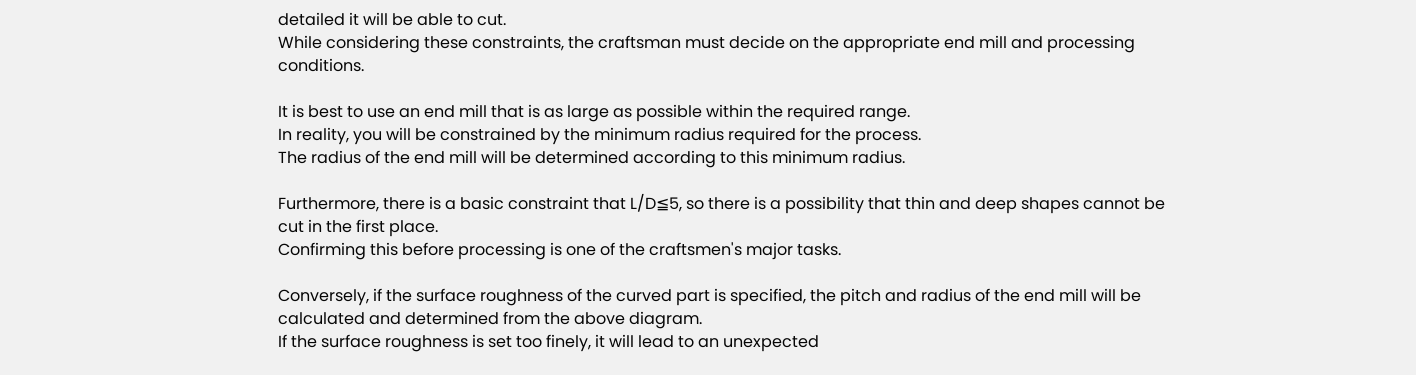detailed it will be able to cut.
While considering these constraints, the craftsman must decide on the appropriate end mill and processing conditions.

It is best to use an end mill that is as large as possible within the required range.
In reality, you will be constrained by the minimum radius required for the process.
The radius of the end mill will be determined according to this minimum radius.

Furthermore, there is a basic constraint that L/D≦5, so there is a possibility that thin and deep shapes cannot be cut in the first place.
Confirming this before processing is one of the craftsmen's major tasks.

Conversely, if the surface roughness of the curved part is specified, the pitch and radius of the end mill will be calculated and determined from the above diagram.
If the surface roughness is set too finely, it will lead to an unexpected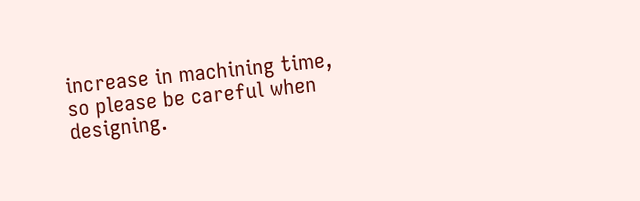increase in machining time, so please be careful when designing.